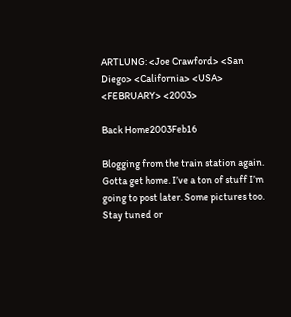ARTLUNG: <Joe Crawford> <San Diego> <California> <USA> <FEBRUARY> <2003>

Back Home2003Feb16

Blogging from the train station again. Gotta get home. I’ve a ton of stuff I’m going to post later. Some pictures too. Stay tuned or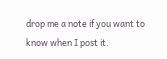drop me a note if you want to know when I post it.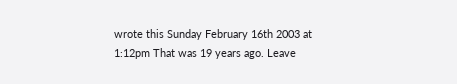wrote this Sunday February 16th 2003 at 1:12pm That was 19 years ago. Leave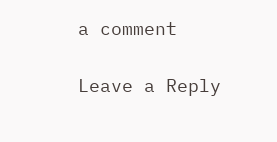a comment

Leave a Reply